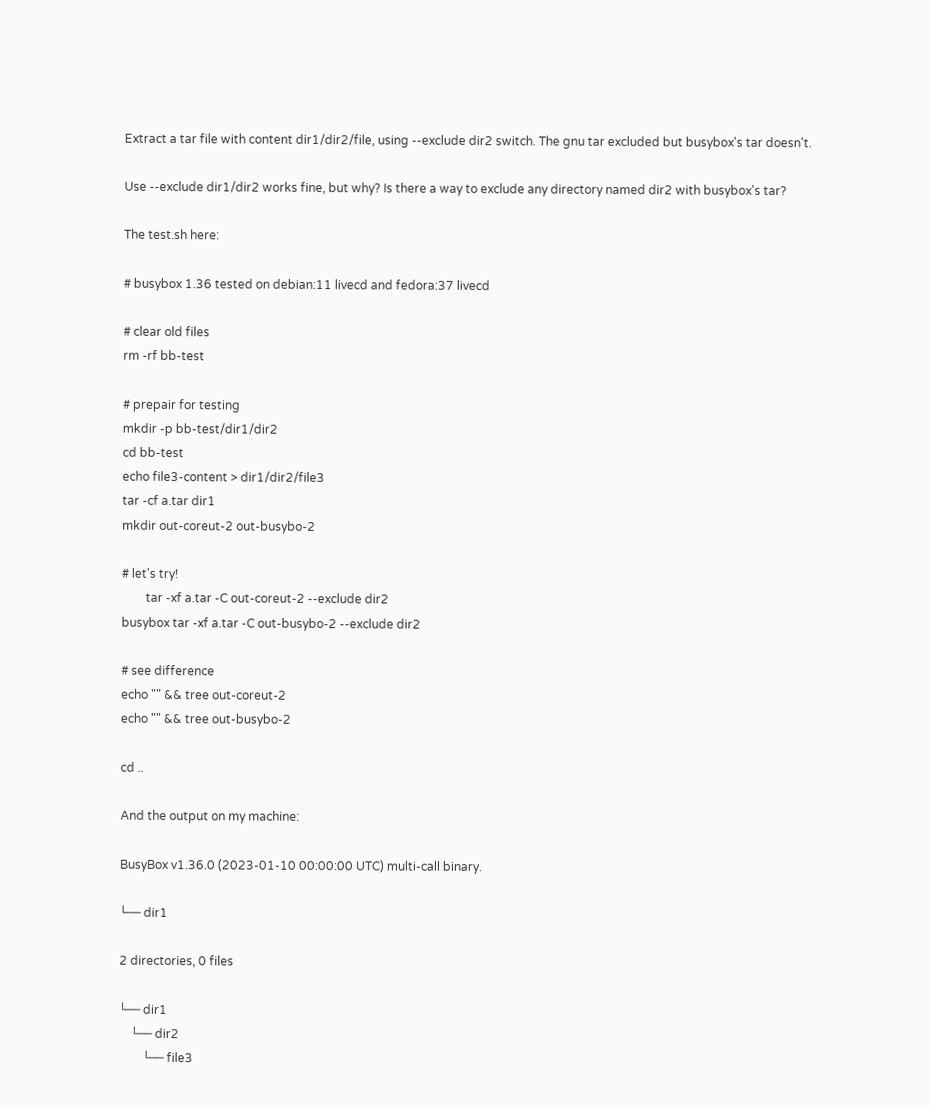Extract a tar file with content dir1/dir2/file, using --exclude dir2 switch. The gnu tar excluded but busybox's tar doesn't.

Use --exclude dir1/dir2 works fine, but why? Is there a way to exclude any directory named dir2 with busybox's tar?

The test.sh here:

# busybox 1.36 tested on debian:11 livecd and fedora:37 livecd

# clear old files
rm -rf bb-test

# prepair for testing
mkdir -p bb-test/dir1/dir2
cd bb-test
echo file3-content > dir1/dir2/file3
tar -cf a.tar dir1
mkdir out-coreut-2 out-busybo-2

# let's try!
        tar -xf a.tar -C out-coreut-2 --exclude dir2
busybox tar -xf a.tar -C out-busybo-2 --exclude dir2

# see difference
echo "" && tree out-coreut-2
echo "" && tree out-busybo-2

cd ..

And the output on my machine:

BusyBox v1.36.0 (2023-01-10 00:00:00 UTC) multi-call binary.

└── dir1

2 directories, 0 files

└── dir1
    └── dir2
        └── file3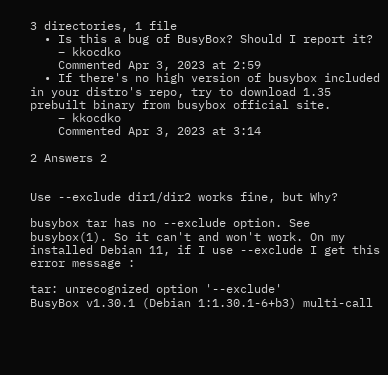3 directories, 1 file
  • Is this a bug of BusyBox? Should I report it?
    – kkocdko
    Commented Apr 3, 2023 at 2:59
  • If there's no high version of busybox included in your distro's repo, try to download 1.35 prebuilt binary from busybox official site.
    – kkocdko
    Commented Apr 3, 2023 at 3:14

2 Answers 2


Use --exclude dir1/dir2 works fine, but Why?

busybox tar has no --exclude option. See busybox(1). So it can't and won't work. On my installed Debian 11, if I use --exclude I get this error message :

tar: unrecognized option '--exclude'
BusyBox v1.30.1 (Debian 1:1.30.1-6+b3) multi-call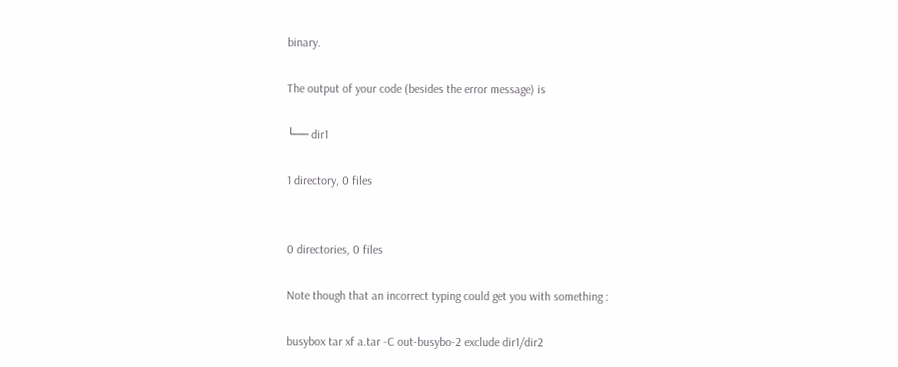binary.

The output of your code (besides the error message) is

└── dir1

1 directory, 0 files


0 directories, 0 files

Note though that an incorrect typing could get you with something :

busybox tar xf a.tar -C out-busybo-2 exclude dir1/dir2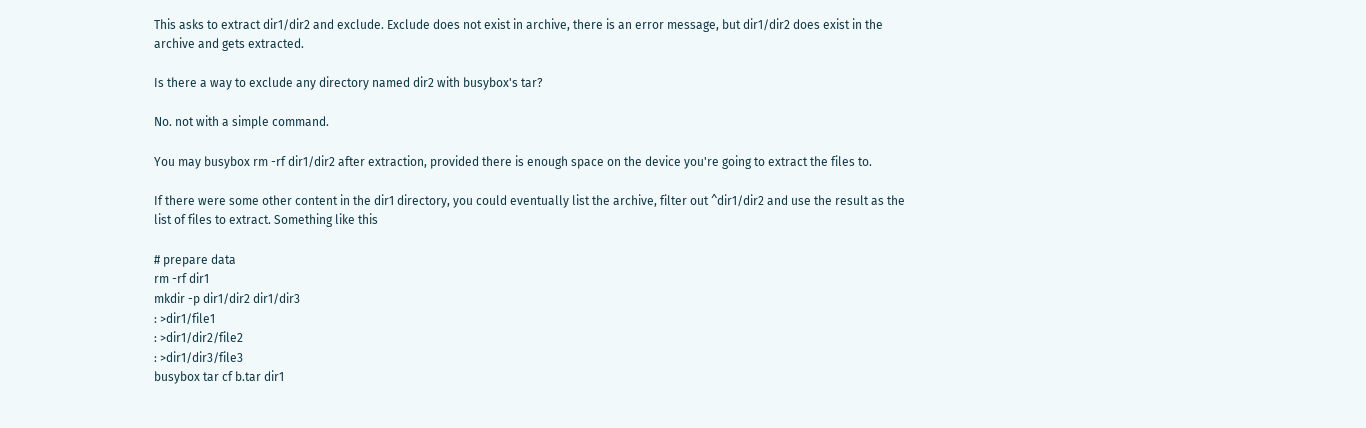This asks to extract dir1/dir2 and exclude. Exclude does not exist in archive, there is an error message, but dir1/dir2 does exist in the archive and gets extracted.

Is there a way to exclude any directory named dir2 with busybox's tar?

No. not with a simple command.

You may busybox rm -rf dir1/dir2 after extraction, provided there is enough space on the device you're going to extract the files to.

If there were some other content in the dir1 directory, you could eventually list the archive, filter out ^dir1/dir2 and use the result as the list of files to extract. Something like this

# prepare data
rm -rf dir1
mkdir -p dir1/dir2 dir1/dir3
: >dir1/file1
: >dir1/dir2/file2
: >dir1/dir3/file3
busybox tar cf b.tar dir1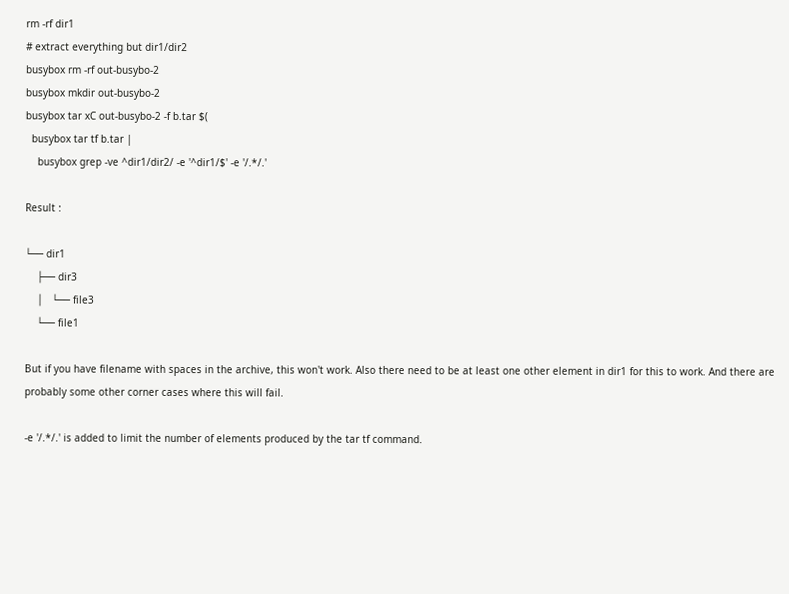rm -rf dir1
# extract everything but dir1/dir2
busybox rm -rf out-busybo-2
busybox mkdir out-busybo-2
busybox tar xC out-busybo-2 -f b.tar $(
  busybox tar tf b.tar |
    busybox grep -ve ^dir1/dir2/ -e '^dir1/$' -e '/.*/.'

Result :

└── dir1
    ├── dir3
    │   └── file3
    └── file1

But if you have filename with spaces in the archive, this won't work. Also there need to be at least one other element in dir1 for this to work. And there are probably some other corner cases where this will fail.

-e '/.*/.' is added to limit the number of elements produced by the tar tf command.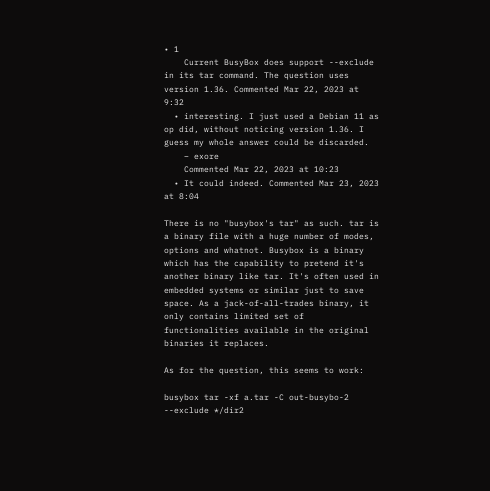• 1
    Current BusyBox does support --exclude in its tar command. The question uses version 1.36. Commented Mar 22, 2023 at 9:32
  • interesting. I just used a Debian 11 as op did, without noticing version 1.36. I guess my whole answer could be discarded.
    – exore
    Commented Mar 22, 2023 at 10:23
  • It could indeed. Commented Mar 23, 2023 at 8:04

There is no "busybox's tar" as such. tar is a binary file with a huge number of modes, options and whatnot. Busybox is a binary which has the capability to pretend it's another binary like tar. It's often used in embedded systems or similar just to save space. As a jack-of-all-trades binary, it only contains limited set of functionalities available in the original binaries it replaces.

As for the question, this seems to work:

busybox tar -xf a.tar -C out-busybo-2 --exclude */dir2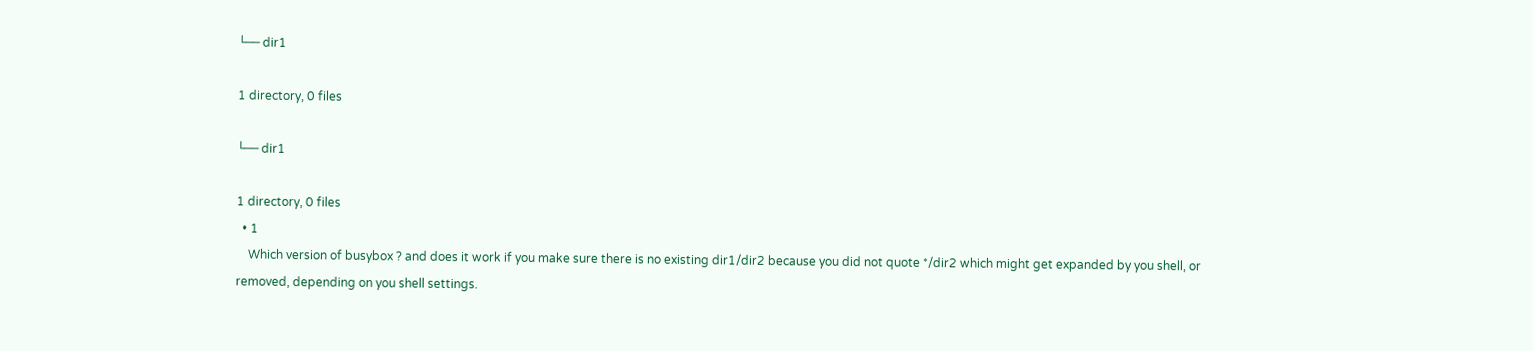└── dir1

1 directory, 0 files

└── dir1

1 directory, 0 files
  • 1
    Which version of busybox ? and does it work if you make sure there is no existing dir1/dir2 because you did not quote */dir2 which might get expanded by you shell, or removed, depending on you shell settings.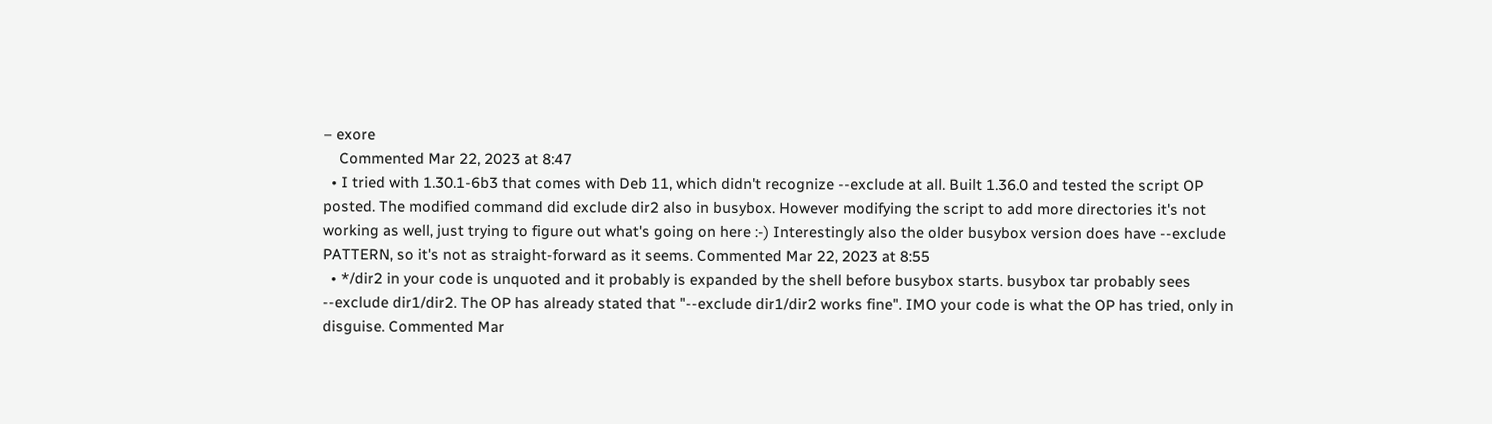– exore
    Commented Mar 22, 2023 at 8:47
  • I tried with 1.30.1-6b3 that comes with Deb 11, which didn't recognize --exclude at all. Built 1.36.0 and tested the script OP posted. The modified command did exclude dir2 also in busybox. However modifying the script to add more directories it's not working as well, just trying to figure out what's going on here :-) Interestingly also the older busybox version does have --exclude PATTERN, so it's not as straight-forward as it seems. Commented Mar 22, 2023 at 8:55
  • */dir2 in your code is unquoted and it probably is expanded by the shell before busybox starts. busybox tar probably sees --exclude dir1/dir2. The OP has already stated that "--exclude dir1/dir2 works fine". IMO your code is what the OP has tried, only in disguise. Commented Mar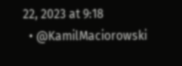22, 2023 at 9:18
  • @KamilMaciorowski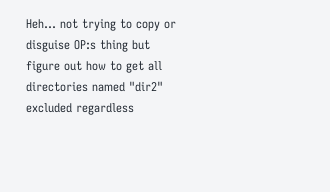Heh... not trying to copy or disguise OP:s thing but figure out how to get all directories named "dir2" excluded regardless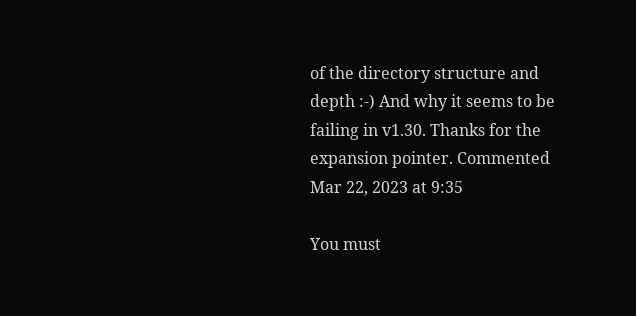of the directory structure and depth :-) And why it seems to be failing in v1.30. Thanks for the expansion pointer. Commented Mar 22, 2023 at 9:35

You must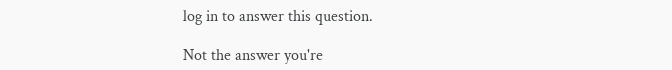log in to answer this question.

Not the answer you're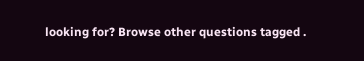looking for? Browse other questions tagged .